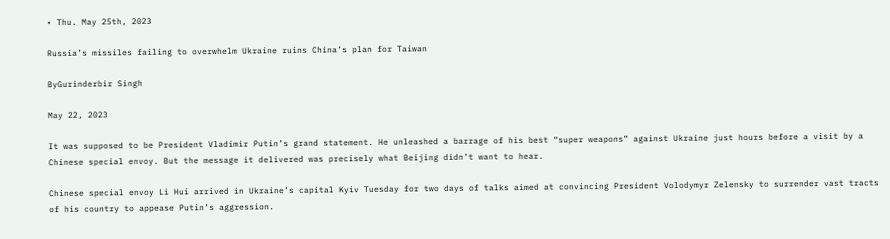• Thu. May 25th, 2023

Russia’s missiles failing to overwhelm Ukraine ruins China’s plan for Taiwan

ByGurinderbir Singh

May 22, 2023

It was supposed to be President Vladimir Putin’s grand statement. He unleashed a barrage of his best “super weapons” against Ukraine just hours before a visit by a Chinese special envoy. But the message it delivered was precisely what Beijing didn’t want to hear.

Chinese special envoy Li Hui arrived in Ukraine’s capital Kyiv Tuesday for two days of talks aimed at convincing President Volodymyr Zelensky to surrender vast tracts of his country to appease Putin’s aggression.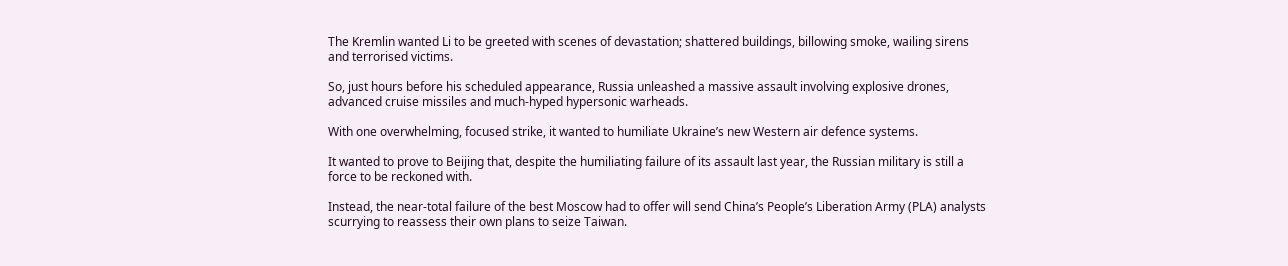The Kremlin wanted Li to be greeted with scenes of devastation; shattered buildings, billowing smoke, wailing sirens and terrorised victims.

So, just hours before his scheduled appearance, Russia unleashed a massive assault involving explosive drones, advanced cruise missiles and much-hyped hypersonic warheads.

With one overwhelming, focused strike, it wanted to humiliate Ukraine’s new Western air defence systems.

It wanted to prove to Beijing that, despite the humiliating failure of its assault last year, the Russian military is still a force to be reckoned with.

Instead, the near-total failure of the best Moscow had to offer will send China’s People’s Liberation Army (PLA) analysts scurrying to reassess their own plans to seize Taiwan.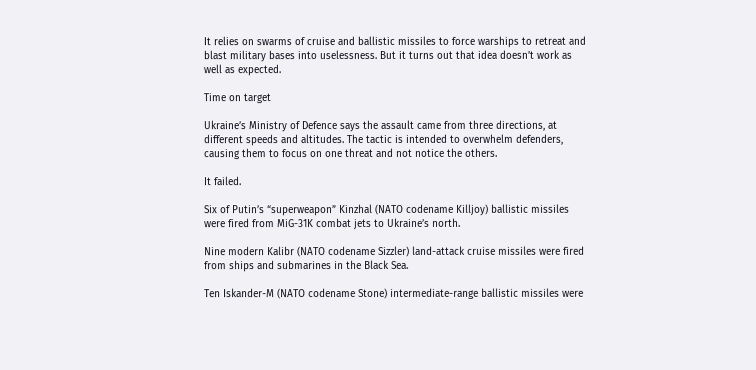It relies on swarms of cruise and ballistic missiles to force warships to retreat and blast military bases into uselessness. But it turns out that idea doesn’t work as well as expected.

Time on target

Ukraine’s Ministry of Defence says the assault came from three directions, at different speeds and altitudes. The tactic is intended to overwhelm defenders, causing them to focus on one threat and not notice the others.

It failed.

Six of Putin’s “superweapon” Kinzhal (NATO codename Killjoy) ballistic missiles were fired from MiG-31K combat jets to Ukraine’s north.

Nine modern Kalibr (NATO codename Sizzler) land-attack cruise missiles were fired from ships and submarines in the Black Sea.

Ten Iskander-M (NATO codename Stone) intermediate-range ballistic missiles were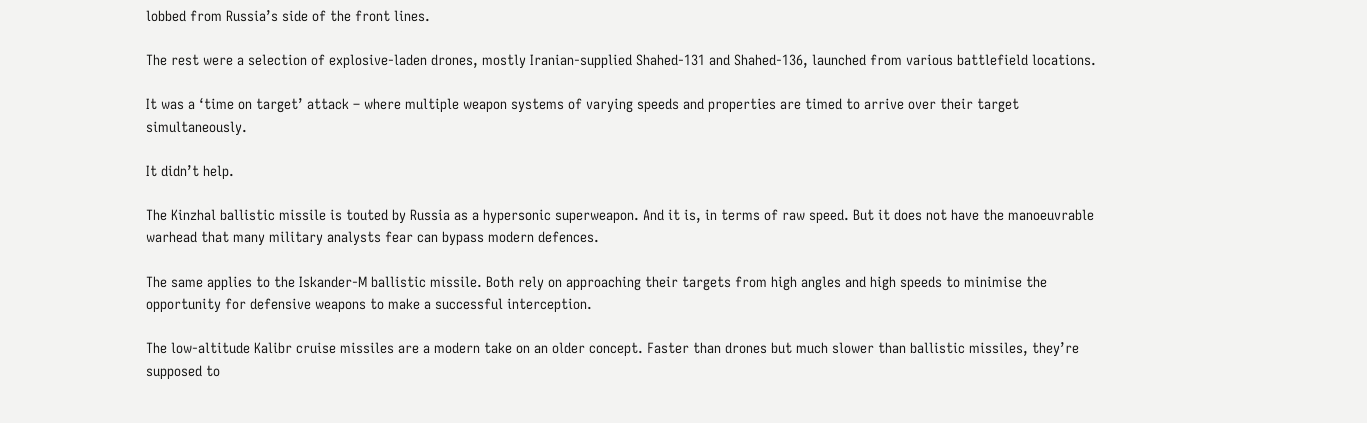lobbed from Russia’s side of the front lines.

The rest were a selection of explosive-laden drones, mostly Iranian-supplied Shahed-131 and Shahed-136, launched from various battlefield locations.

It was a ‘time on target’ attack – where multiple weapon systems of varying speeds and properties are timed to arrive over their target simultaneously.

It didn’t help.

The Kinzhal ballistic missile is touted by Russia as a hypersonic superweapon. And it is, in terms of raw speed. But it does not have the manoeuvrable warhead that many military analysts fear can bypass modern defences.

The same applies to the Iskander-M ballistic missile. Both rely on approaching their targets from high angles and high speeds to minimise the opportunity for defensive weapons to make a successful interception.

The low-altitude Kalibr cruise missiles are a modern take on an older concept. Faster than drones but much slower than ballistic missiles, they’re supposed to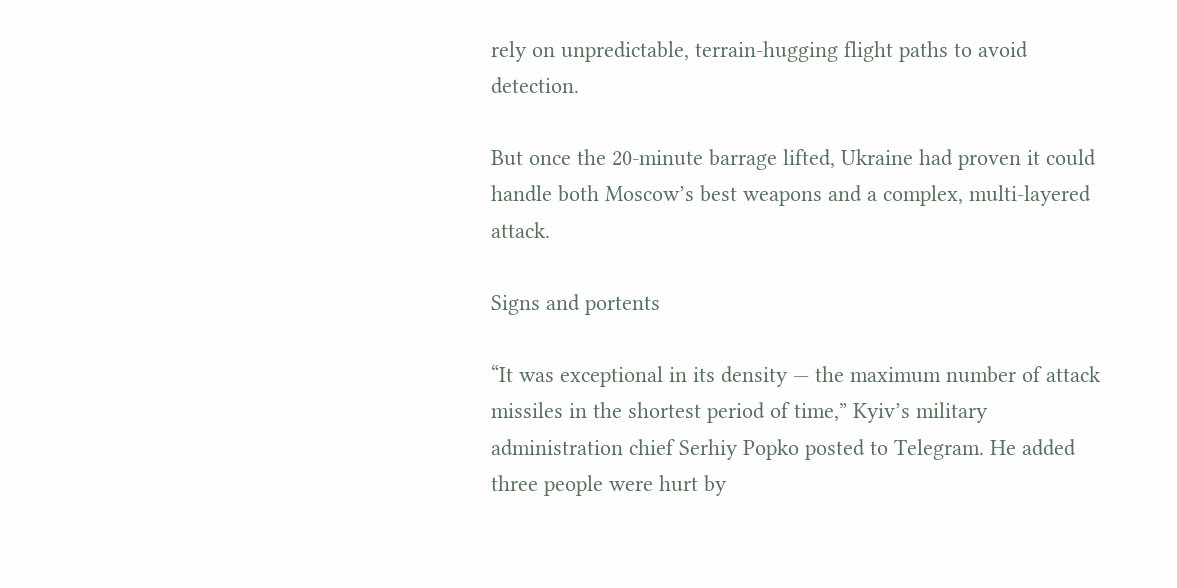rely on unpredictable, terrain-hugging flight paths to avoid detection.

But once the 20-minute barrage lifted, Ukraine had proven it could handle both Moscow’s best weapons and a complex, multi-layered attack.

Signs and portents

“It was exceptional in its density — the maximum number of attack missiles in the shortest period of time,” Kyiv’s military administration chief Serhiy Popko posted to Telegram. He added three people were hurt by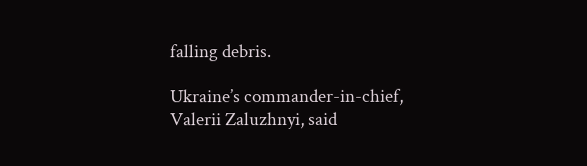falling debris.

Ukraine’s commander-in-chief, Valerii Zaluzhnyi, said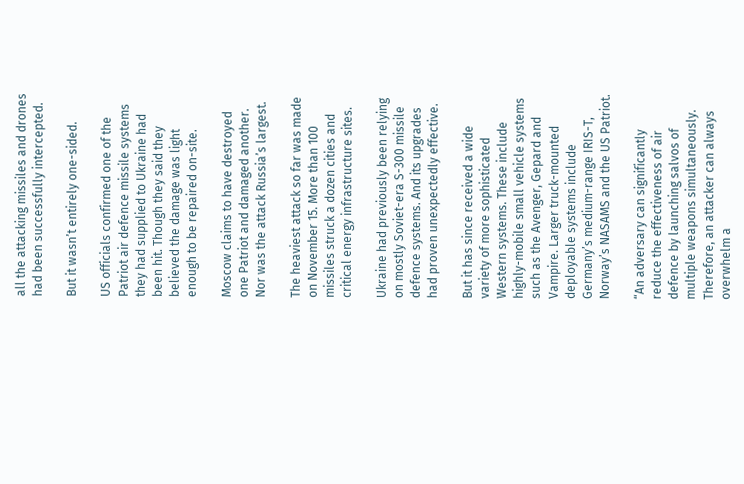all the attacking missiles and drones had been successfully intercepted.

But it wasn’t entirely one-sided.

US officials confirmed one of the Patriot air defence missile systems they had supplied to Ukraine had been hit. Though they said they believed the damage was light enough to be repaired on-site.

Moscow claims to have destroyed one Patriot and damaged another. Nor was the attack Russia’s largest.

The heaviest attack so far was made on November 15. More than 100 missiles struck a dozen cities and critical energy infrastructure sites.

Ukraine had previously been relying on mostly Soviet-era S-300 missile defence systems. And its upgrades had proven unexpectedly effective.

But it has since received a wide variety of more sophisticated Western systems. These include highly-mobile small vehicle systems such as the Avenger, Gepard and Vampire. Larger truck-mounted deployable systems include Germany’s medium-range IRIS-T, Norway’s NASAMS and the US Patriot.

“An adversary can significantly reduce the effectiveness of air defence by launching salvos of multiple weapons simultaneously. Therefore, an attacker can always overwhelm a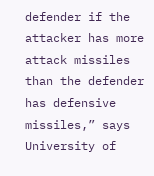defender if the attacker has more attack missiles than the defender has defensive missiles,” says University of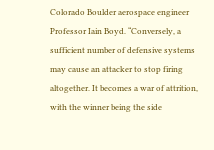Colorado Boulder aerospace engineer Professor Iain Boyd. “Conversely, a sufficient number of defensive systems may cause an attacker to stop firing altogether. It becomes a war of attrition, with the winner being the side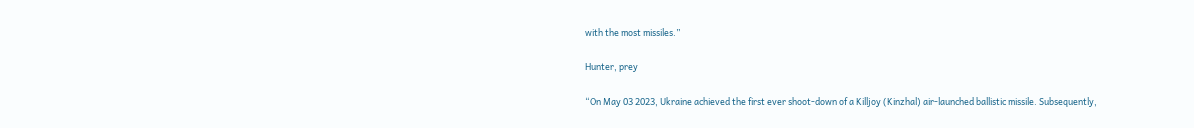with the most missiles.”

Hunter, prey

“On May 03 2023, Ukraine achieved the first ever shoot-down of a Killjoy (Kinzhal) air-launched ballistic missile. Subsequently,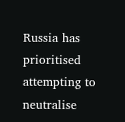Russia has prioritised attempting to neutralise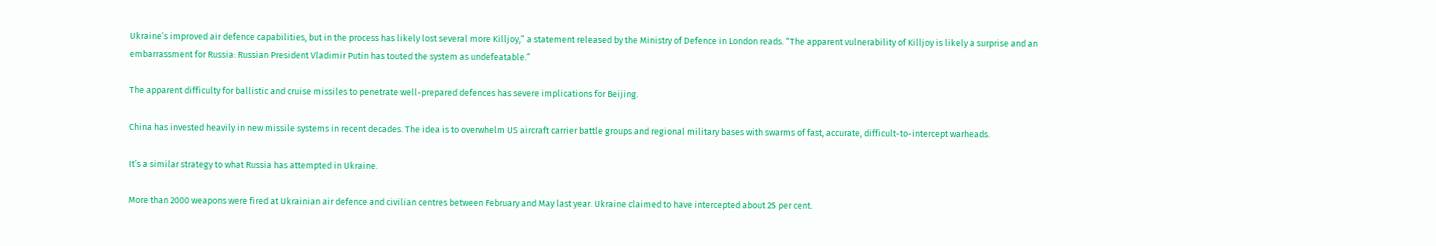Ukraine’s improved air defence capabilities, but in the process has likely lost several more Killjoy,” a statement released by the Ministry of Defence in London reads. “The apparent vulnerability of Killjoy is likely a surprise and an embarrassment for Russia: Russian President Vladimir Putin has touted the system as undefeatable.”

The apparent difficulty for ballistic and cruise missiles to penetrate well-prepared defences has severe implications for Beijing.

China has invested heavily in new missile systems in recent decades. The idea is to overwhelm US aircraft carrier battle groups and regional military bases with swarms of fast, accurate, difficult-to-intercept warheads.

It’s a similar strategy to what Russia has attempted in Ukraine.

More than 2000 weapons were fired at Ukrainian air defence and civilian centres between February and May last year. Ukraine claimed to have intercepted about 25 per cent.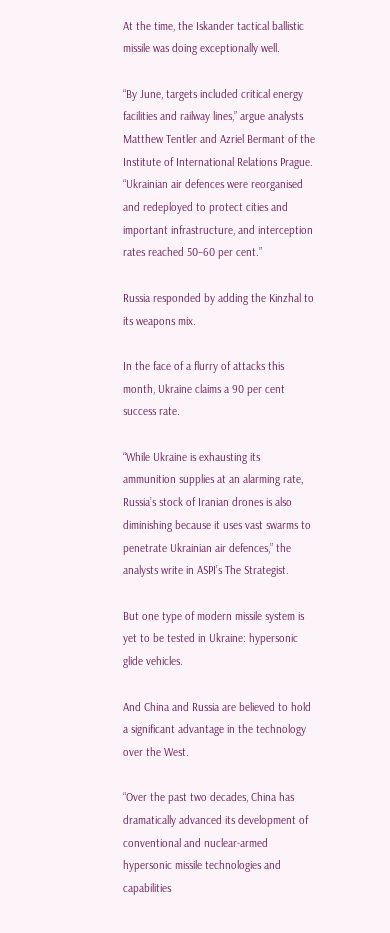At the time, the Iskander tactical ballistic missile was doing exceptionally well.

“By June, targets included critical energy facilities and railway lines,” argue analysts Matthew Tentler and Azriel Bermant of the Institute of International Relations Prague. “Ukrainian air defences were reorganised and redeployed to protect cities and important infrastructure, and interception rates reached 50–60 per cent.”

Russia responded by adding the Kinzhal to its weapons mix.

In the face of a flurry of attacks this month, Ukraine claims a 90 per cent success rate.

“While Ukraine is exhausting its ammunition supplies at an alarming rate, Russia’s stock of Iranian drones is also diminishing because it uses vast swarms to penetrate Ukrainian air defences,” the analysts write in ASPI’s The Strategist.

But one type of modern missile system is yet to be tested in Ukraine: hypersonic glide vehicles.

And China and Russia are believed to hold a significant advantage in the technology over the West.

“Over the past two decades, China has dramatically advanced its development of conventional and nuclear-armed hypersonic missile technologies and capabilities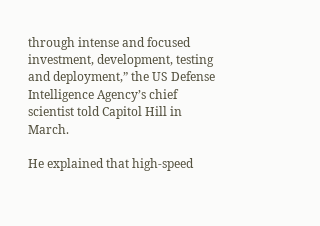through intense and focused investment, development, testing and deployment,” the US Defense Intelligence Agency’s chief scientist told Capitol Hill in March.

He explained that high-speed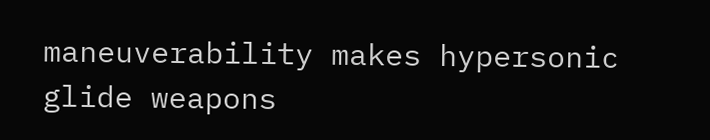maneuverability makes hypersonic glide weapons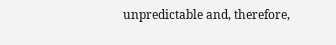unpredictable and, therefore,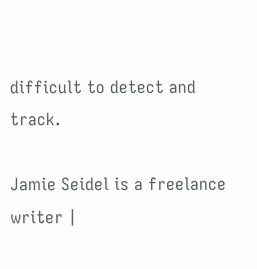difficult to detect and track.

Jamie Seidel is a freelance writer |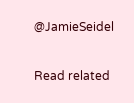@JamieSeidel

Read related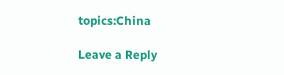topics:China

Leave a Reply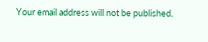Your email address will not be published.